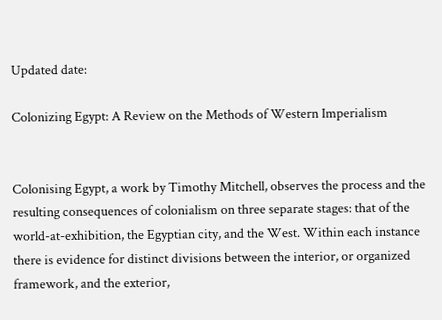Updated date:

Colonizing Egypt: A Review on the Methods of Western Imperialism


Colonising Egypt, a work by Timothy Mitchell, observes the process and the resulting consequences of colonialism on three separate stages: that of the world-at-exhibition, the Egyptian city, and the West. Within each instance there is evidence for distinct divisions between the interior, or organized framework, and the exterior,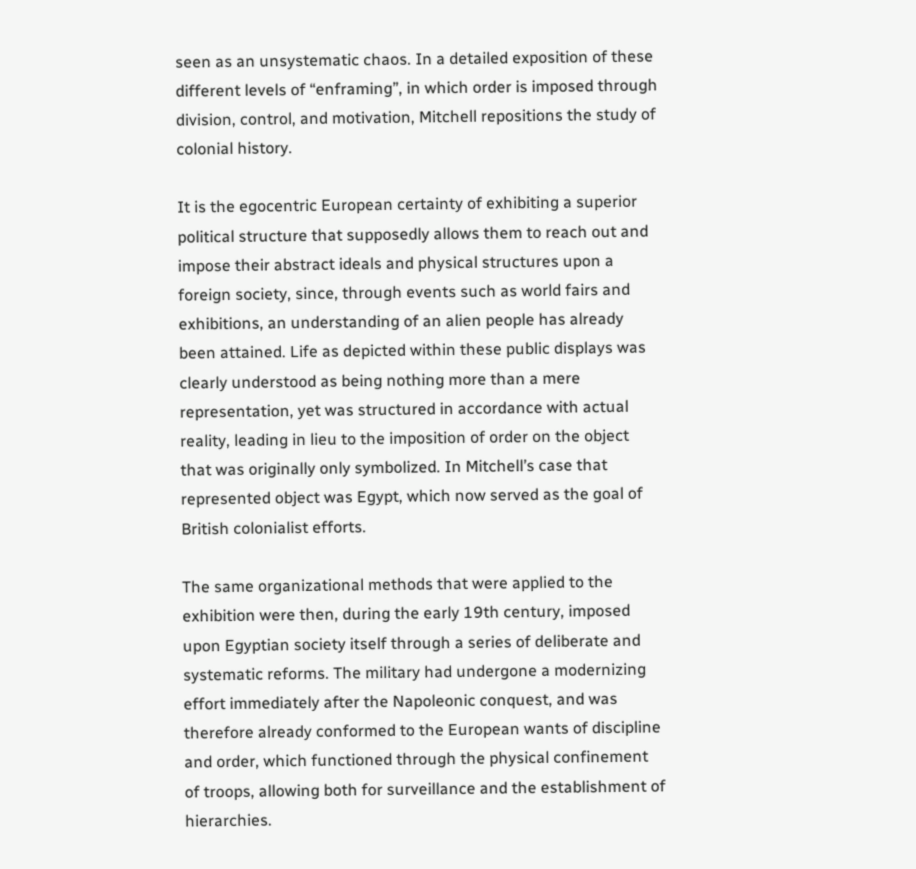seen as an unsystematic chaos. In a detailed exposition of these different levels of “enframing”, in which order is imposed through division, control, and motivation, Mitchell repositions the study of colonial history.

It is the egocentric European certainty of exhibiting a superior political structure that supposedly allows them to reach out and impose their abstract ideals and physical structures upon a foreign society, since, through events such as world fairs and exhibitions, an understanding of an alien people has already been attained. Life as depicted within these public displays was clearly understood as being nothing more than a mere representation, yet was structured in accordance with actual reality, leading in lieu to the imposition of order on the object that was originally only symbolized. In Mitchell’s case that represented object was Egypt, which now served as the goal of British colonialist efforts.

The same organizational methods that were applied to the exhibition were then, during the early 19th century, imposed upon Egyptian society itself through a series of deliberate and systematic reforms. The military had undergone a modernizing effort immediately after the Napoleonic conquest, and was therefore already conformed to the European wants of discipline and order, which functioned through the physical confinement of troops, allowing both for surveillance and the establishment of hierarchies.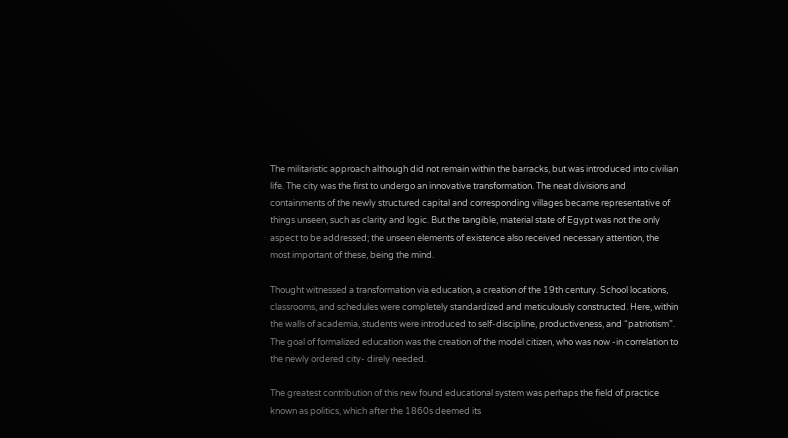The militaristic approach although did not remain within the barracks, but was introduced into civilian life. The city was the first to undergo an innovative transformation. The neat divisions and containments of the newly structured capital and corresponding villages became representative of things unseen, such as clarity and logic. But the tangible, material state of Egypt was not the only aspect to be addressed; the unseen elements of existence also received necessary attention, the most important of these, being the mind.

Thought witnessed a transformation via education, a creation of the 19th century. School locations, classrooms, and schedules were completely standardized and meticulously constructed. Here, within the walls of academia, students were introduced to self-discipline, productiveness, and “patriotism”. The goal of formalized education was the creation of the model citizen, who was now -in correlation to the newly ordered city- direly needed.

The greatest contribution of this new found educational system was perhaps the field of practice known as politics, which after the 1860s deemed its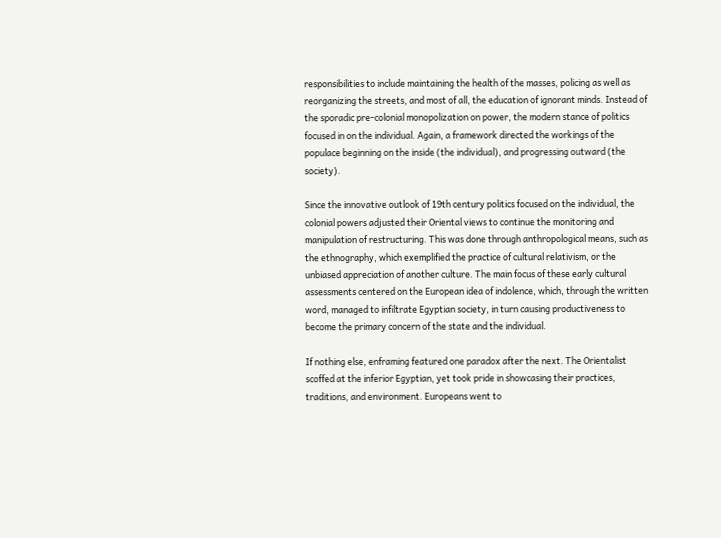responsibilities to include maintaining the health of the masses, policing as well as reorganizing the streets, and most of all, the education of ignorant minds. Instead of the sporadic pre-colonial monopolization on power, the modern stance of politics focused in on the individual. Again, a framework directed the workings of the populace beginning on the inside (the individual), and progressing outward (the society).

Since the innovative outlook of 19th century politics focused on the individual, the colonial powers adjusted their Oriental views to continue the monitoring and manipulation of restructuring. This was done through anthropological means, such as the ethnography, which exemplified the practice of cultural relativism, or the unbiased appreciation of another culture. The main focus of these early cultural assessments centered on the European idea of indolence, which, through the written word, managed to infiltrate Egyptian society, in turn causing productiveness to become the primary concern of the state and the individual.

If nothing else, enframing featured one paradox after the next. The Orientalist scoffed at the inferior Egyptian, yet took pride in showcasing their practices, traditions, and environment. Europeans went to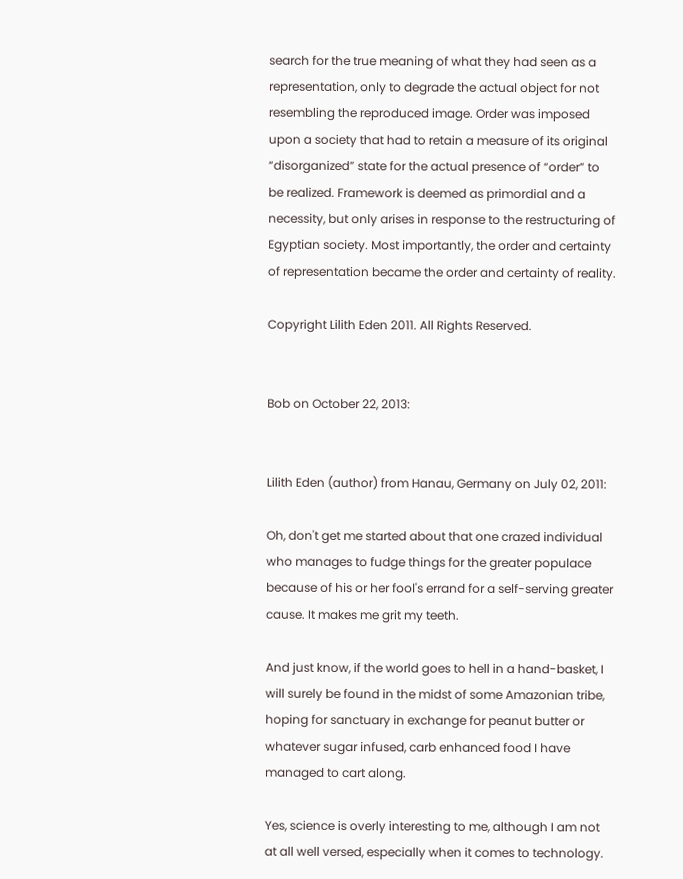search for the true meaning of what they had seen as a representation, only to degrade the actual object for not resembling the reproduced image. Order was imposed upon a society that had to retain a measure of its original “disorganized” state for the actual presence of “order” to be realized. Framework is deemed as primordial and a necessity, but only arises in response to the restructuring of Egyptian society. Most importantly, the order and certainty of representation became the order and certainty of reality.

Copyright Lilith Eden 2011. All Rights Reserved.


Bob on October 22, 2013:


Lilith Eden (author) from Hanau, Germany on July 02, 2011:

Oh, don't get me started about that one crazed individual who manages to fudge things for the greater populace because of his or her fool's errand for a self-serving greater cause. It makes me grit my teeth.

And just know, if the world goes to hell in a hand-basket, I will surely be found in the midst of some Amazonian tribe, hoping for sanctuary in exchange for peanut butter or whatever sugar infused, carb enhanced food I have managed to cart along.

Yes, science is overly interesting to me, although I am not at all well versed, especially when it comes to technology.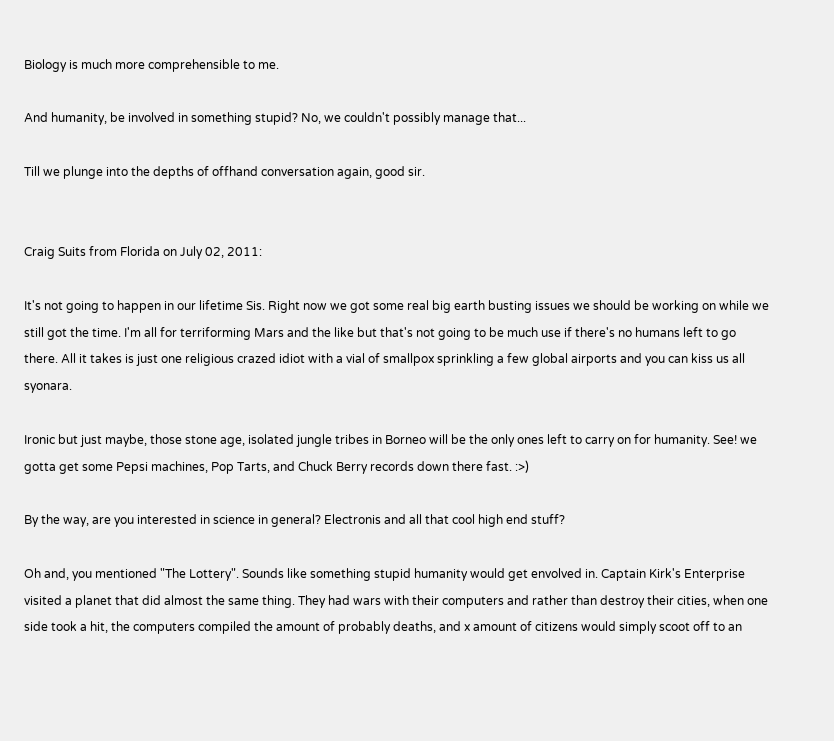Biology is much more comprehensible to me.

And humanity, be involved in something stupid? No, we couldn't possibly manage that...

Till we plunge into the depths of offhand conversation again, good sir.


Craig Suits from Florida on July 02, 2011:

It's not going to happen in our lifetime Sis. Right now we got some real big earth busting issues we should be working on while we still got the time. I'm all for terriforming Mars and the like but that's not going to be much use if there's no humans left to go there. All it takes is just one religious crazed idiot with a vial of smallpox sprinkling a few global airports and you can kiss us all syonara.

Ironic but just maybe, those stone age, isolated jungle tribes in Borneo will be the only ones left to carry on for humanity. See! we gotta get some Pepsi machines, Pop Tarts, and Chuck Berry records down there fast. :>)

By the way, are you interested in science in general? Electronis and all that cool high end stuff?

Oh and, you mentioned "The Lottery". Sounds like something stupid humanity would get envolved in. Captain Kirk's Enterprise visited a planet that did almost the same thing. They had wars with their computers and rather than destroy their cities, when one side took a hit, the computers compiled the amount of probably deaths, and x amount of citizens would simply scoot off to an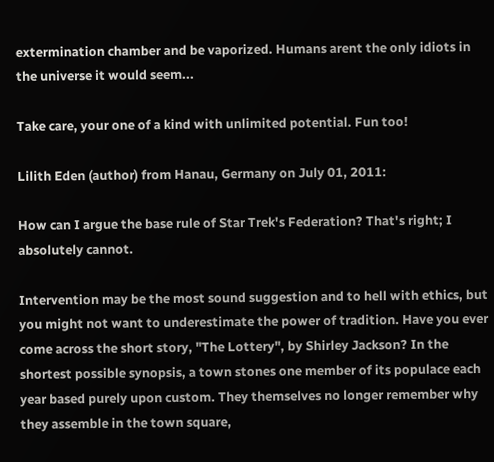extermination chamber and be vaporized. Humans arent the only idiots in the universe it would seem...

Take care, your one of a kind with unlimited potential. Fun too!

Lilith Eden (author) from Hanau, Germany on July 01, 2011:

How can I argue the base rule of Star Trek's Federation? That's right; I absolutely cannot.

Intervention may be the most sound suggestion and to hell with ethics, but you might not want to underestimate the power of tradition. Have you ever come across the short story, "The Lottery", by Shirley Jackson? In the shortest possible synopsis, a town stones one member of its populace each year based purely upon custom. They themselves no longer remember why they assemble in the town square,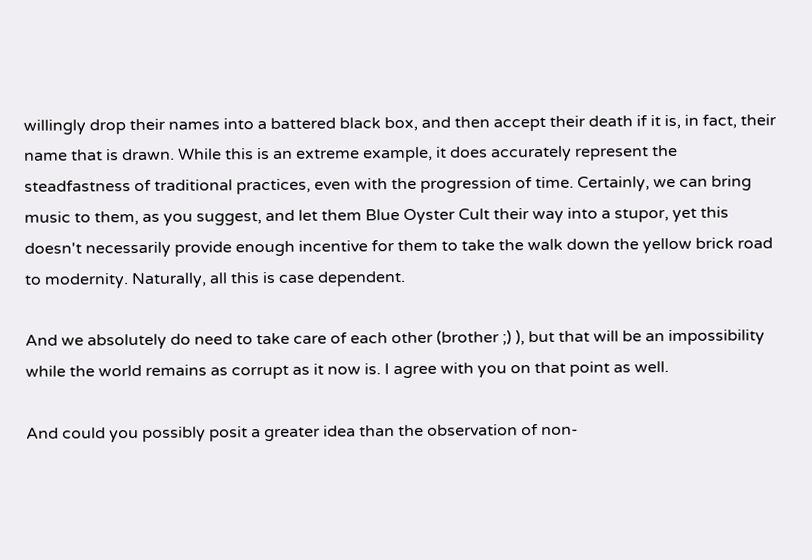willingly drop their names into a battered black box, and then accept their death if it is, in fact, their name that is drawn. While this is an extreme example, it does accurately represent the steadfastness of traditional practices, even with the progression of time. Certainly, we can bring music to them, as you suggest, and let them Blue Oyster Cult their way into a stupor, yet this doesn't necessarily provide enough incentive for them to take the walk down the yellow brick road to modernity. Naturally, all this is case dependent.

And we absolutely do need to take care of each other (brother ;) ), but that will be an impossibility while the world remains as corrupt as it now is. I agree with you on that point as well.

And could you possibly posit a greater idea than the observation of non-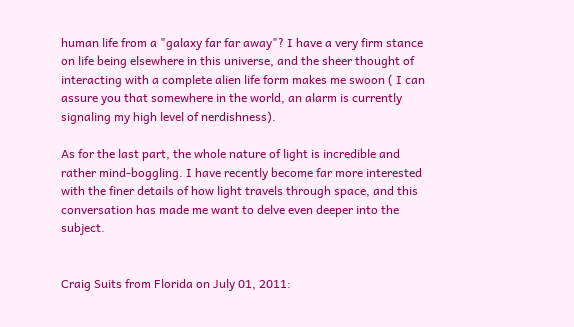human life from a "galaxy far far away"? I have a very firm stance on life being elsewhere in this universe, and the sheer thought of interacting with a complete alien life form makes me swoon ( I can assure you that somewhere in the world, an alarm is currently signaling my high level of nerdishness).

As for the last part, the whole nature of light is incredible and rather mind-boggling. I have recently become far more interested with the finer details of how light travels through space, and this conversation has made me want to delve even deeper into the subject.


Craig Suits from Florida on July 01, 2011: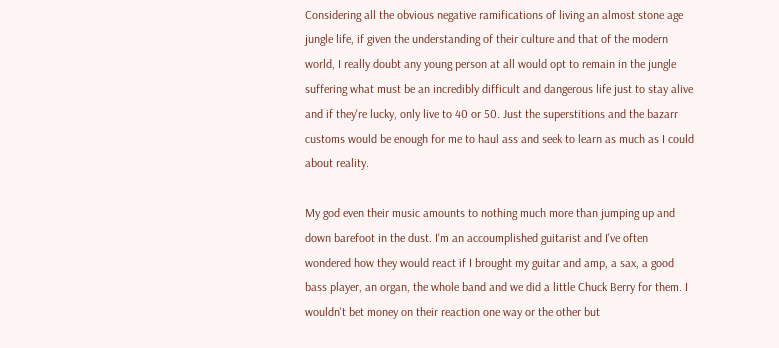Considering all the obvious negative ramifications of living an almost stone age jungle life, if given the understanding of their culture and that of the modern world, I really doubt any young person at all would opt to remain in the jungle suffering what must be an incredibly difficult and dangerous life just to stay alive and if they're lucky, only live to 40 or 50. Just the superstitions and the bazarr customs would be enough for me to haul ass and seek to learn as much as I could about reality.

My god even their music amounts to nothing much more than jumping up and down barefoot in the dust. I'm an accoumplished guitarist and I've often wondered how they would react if I brought my guitar and amp, a sax, a good bass player, an organ, the whole band and we did a little Chuck Berry for them. I wouldn't bet money on their reaction one way or the other but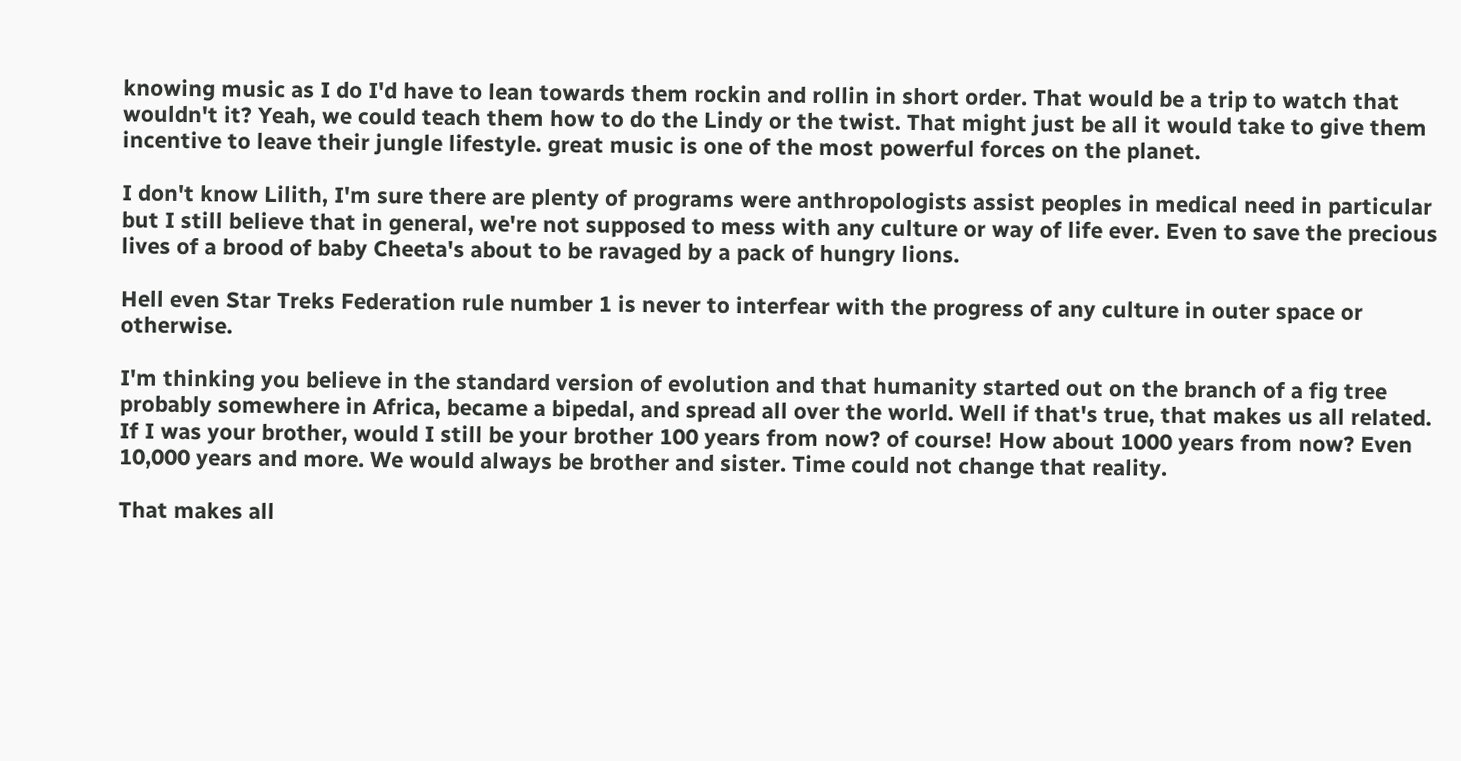knowing music as I do I'd have to lean towards them rockin and rollin in short order. That would be a trip to watch that wouldn't it? Yeah, we could teach them how to do the Lindy or the twist. That might just be all it would take to give them incentive to leave their jungle lifestyle. great music is one of the most powerful forces on the planet.

I don't know Lilith, I'm sure there are plenty of programs were anthropologists assist peoples in medical need in particular but I still believe that in general, we're not supposed to mess with any culture or way of life ever. Even to save the precious lives of a brood of baby Cheeta's about to be ravaged by a pack of hungry lions.

Hell even Star Treks Federation rule number 1 is never to interfear with the progress of any culture in outer space or otherwise.

I'm thinking you believe in the standard version of evolution and that humanity started out on the branch of a fig tree probably somewhere in Africa, became a bipedal, and spread all over the world. Well if that's true, that makes us all related. If I was your brother, would I still be your brother 100 years from now? of course! How about 1000 years from now? Even 10,000 years and more. We would always be brother and sister. Time could not change that reality.

That makes all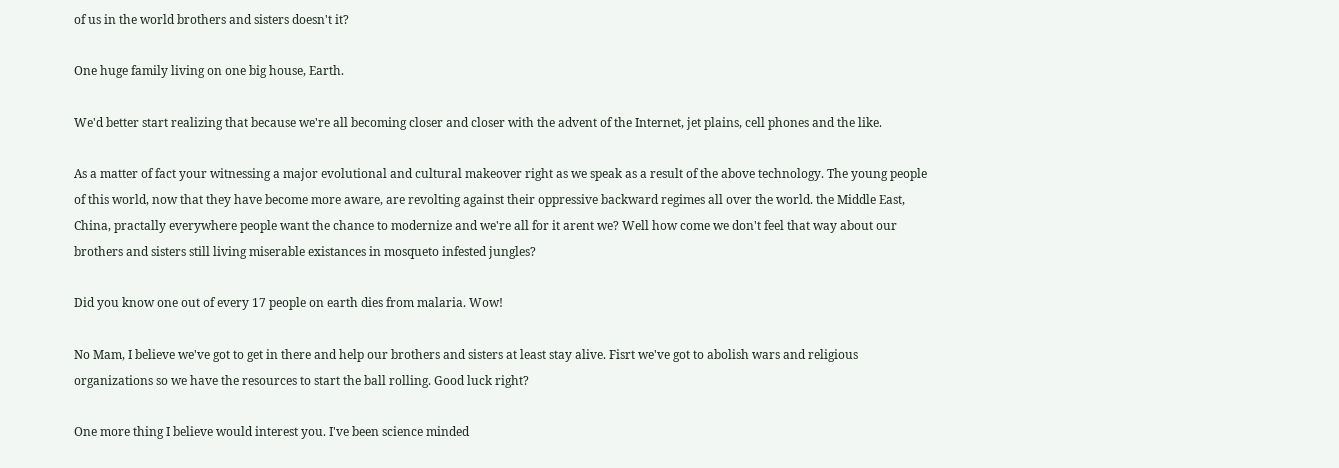of us in the world brothers and sisters doesn't it?

One huge family living on one big house, Earth.

We'd better start realizing that because we're all becoming closer and closer with the advent of the Internet, jet plains, cell phones and the like.

As a matter of fact your witnessing a major evolutional and cultural makeover right as we speak as a result of the above technology. The young people of this world, now that they have become more aware, are revolting against their oppressive backward regimes all over the world. the Middle East, China, practally everywhere people want the chance to modernize and we're all for it arent we? Well how come we don't feel that way about our brothers and sisters still living miserable existances in mosqueto infested jungles?

Did you know one out of every 17 people on earth dies from malaria. Wow!

No Mam, I believe we've got to get in there and help our brothers and sisters at least stay alive. Fisrt we've got to abolish wars and religious organizations so we have the resources to start the ball rolling. Good luck right?

One more thing I believe would interest you. I've been science minded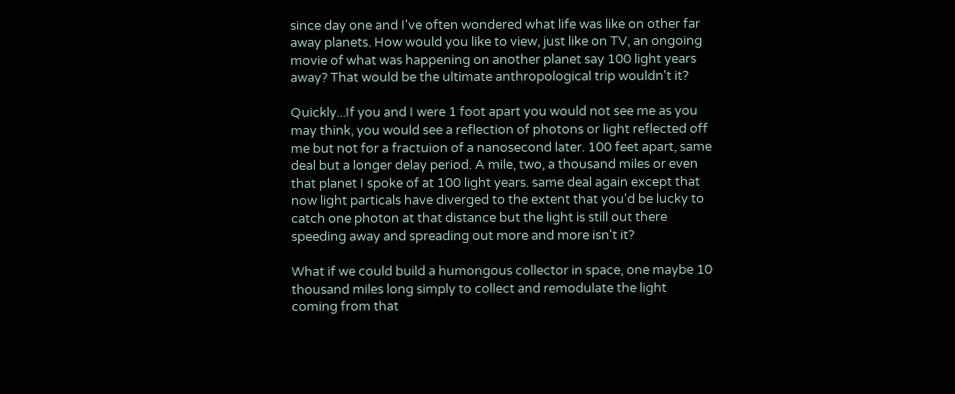since day one and I've often wondered what life was like on other far away planets. How would you like to view, just like on TV, an ongoing movie of what was happening on another planet say 100 light years away? That would be the ultimate anthropological trip wouldn't it?

Quickly...If you and I were 1 foot apart you would not see me as you may think, you would see a reflection of photons or light reflected off me but not for a fractuion of a nanosecond later. 100 feet apart, same deal but a longer delay period. A mile, two, a thousand miles or even that planet I spoke of at 100 light years. same deal again except that now light particals have diverged to the extent that you'd be lucky to catch one photon at that distance but the light is still out there speeding away and spreading out more and more isn't it?

What if we could build a humongous collector in space, one maybe 10 thousand miles long simply to collect and remodulate the light coming from that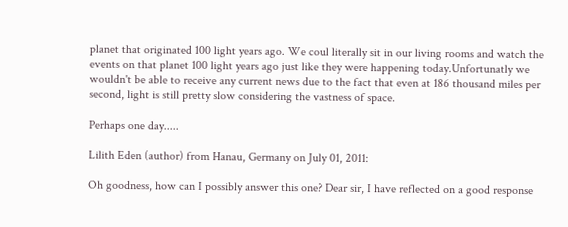planet that originated 100 light years ago. We coul literally sit in our living rooms and watch the events on that planet 100 light years ago just like they were happening today.Unfortunatly we wouldn't be able to receive any current news due to the fact that even at 186 thousand miles per second, light is still pretty slow considering the vastness of space.

Perhaps one day.....

Lilith Eden (author) from Hanau, Germany on July 01, 2011:

Oh goodness, how can I possibly answer this one? Dear sir, I have reflected on a good response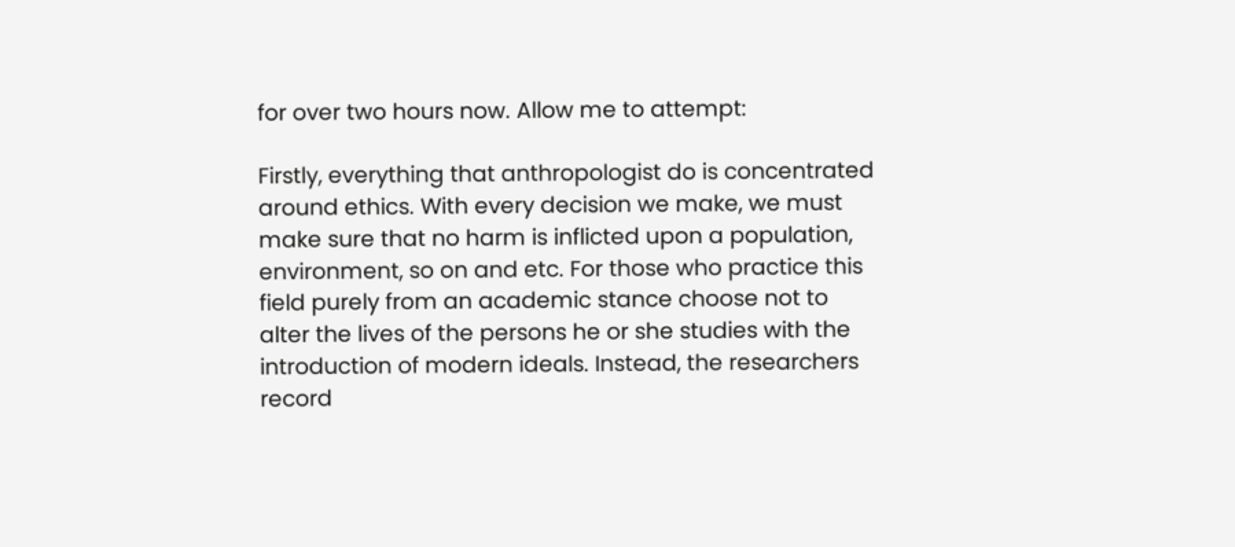for over two hours now. Allow me to attempt:

Firstly, everything that anthropologist do is concentrated around ethics. With every decision we make, we must make sure that no harm is inflicted upon a population, environment, so on and etc. For those who practice this field purely from an academic stance choose not to alter the lives of the persons he or she studies with the introduction of modern ideals. Instead, the researchers record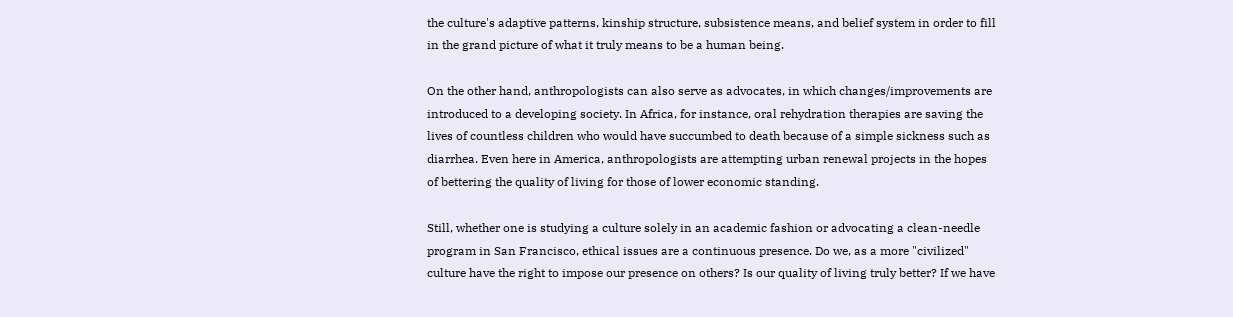the culture's adaptive patterns, kinship structure, subsistence means, and belief system in order to fill in the grand picture of what it truly means to be a human being.

On the other hand, anthropologists can also serve as advocates, in which changes/improvements are introduced to a developing society. In Africa, for instance, oral rehydration therapies are saving the lives of countless children who would have succumbed to death because of a simple sickness such as diarrhea. Even here in America, anthropologists are attempting urban renewal projects in the hopes of bettering the quality of living for those of lower economic standing.

Still, whether one is studying a culture solely in an academic fashion or advocating a clean-needle program in San Francisco, ethical issues are a continuous presence. Do we, as a more "civilized" culture have the right to impose our presence on others? Is our quality of living truly better? If we have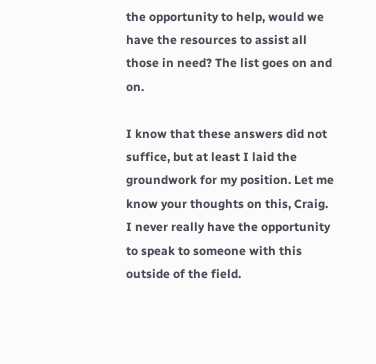the opportunity to help, would we have the resources to assist all those in need? The list goes on and on.

I know that these answers did not suffice, but at least I laid the groundwork for my position. Let me know your thoughts on this, Craig. I never really have the opportunity to speak to someone with this outside of the field.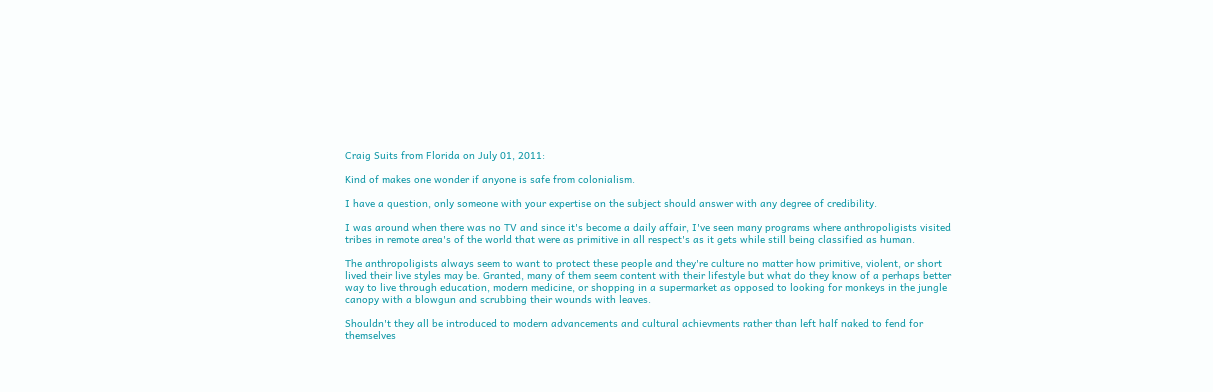Craig Suits from Florida on July 01, 2011:

Kind of makes one wonder if anyone is safe from colonialism.

I have a question, only someone with your expertise on the subject should answer with any degree of credibility.

I was around when there was no TV and since it's become a daily affair, I've seen many programs where anthropoligists visited tribes in remote area's of the world that were as primitive in all respect's as it gets while still being classified as human.

The anthropoligists always seem to want to protect these people and they're culture no matter how primitive, violent, or short lived their live styles may be. Granted, many of them seem content with their lifestyle but what do they know of a perhaps better way to live through education, modern medicine, or shopping in a supermarket as opposed to looking for monkeys in the jungle canopy with a blowgun and scrubbing their wounds with leaves.

Shouldn't they all be introduced to modern advancements and cultural achievments rather than left half naked to fend for themselves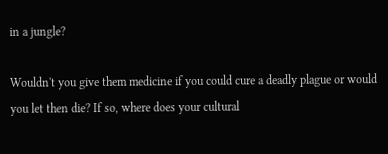in a jungle?

Wouldn't you give them medicine if you could cure a deadly plague or would you let then die? If so, where does your cultural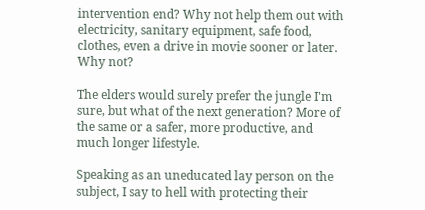intervention end? Why not help them out with electricity, sanitary equipment, safe food, clothes, even a drive in movie sooner or later. Why not?

The elders would surely prefer the jungle I'm sure, but what of the next generation? More of the same or a safer, more productive, and much longer lifestyle.

Speaking as an uneducated lay person on the subject, I say to hell with protecting their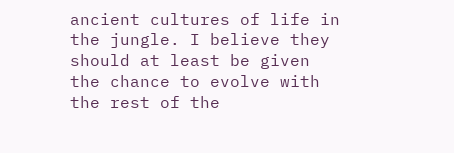ancient cultures of life in the jungle. I believe they should at least be given the chance to evolve with the rest of the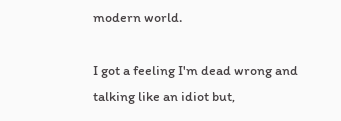modern world.

I got a feeling I'm dead wrong and talking like an idiot but,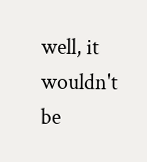well, it wouldn't be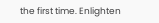the first time. Enlighten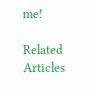me!

Related Articles